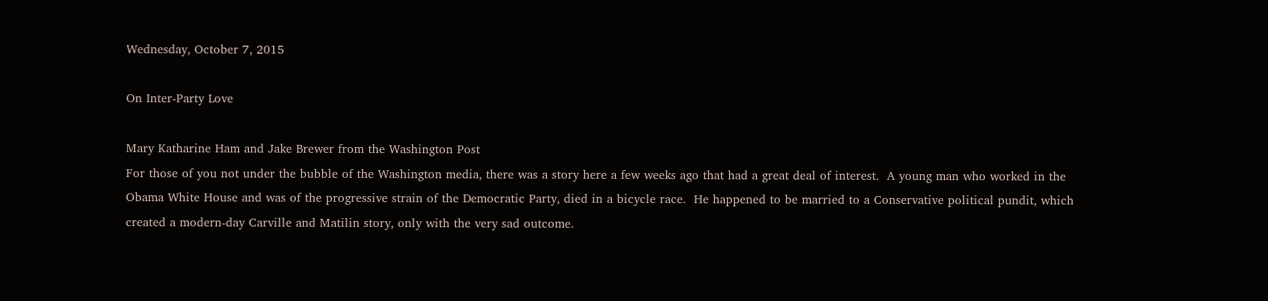Wednesday, October 7, 2015

On Inter-Party Love

Mary Katharine Ham and Jake Brewer from the Washington Post
For those of you not under the bubble of the Washington media, there was a story here a few weeks ago that had a great deal of interest.  A young man who worked in the Obama White House and was of the progressive strain of the Democratic Party, died in a bicycle race.  He happened to be married to a Conservative political pundit, which created a modern-day Carville and Matilin story, only with the very sad outcome.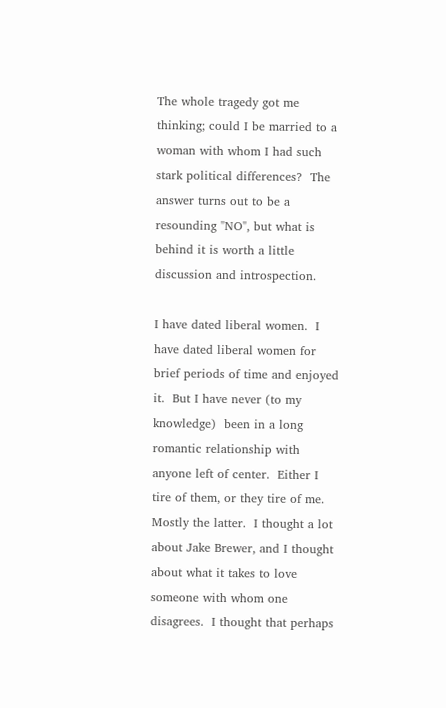The whole tragedy got me thinking; could I be married to a woman with whom I had such stark political differences?  The answer turns out to be a resounding "NO", but what is behind it is worth a little discussion and introspection.

I have dated liberal women.  I have dated liberal women for brief periods of time and enjoyed it.  But I have never (to my knowledge)  been in a long romantic relationship with anyone left of center.  Either I tire of them, or they tire of me.  Mostly the latter.  I thought a lot about Jake Brewer, and I thought about what it takes to love someone with whom one disagrees.  I thought that perhaps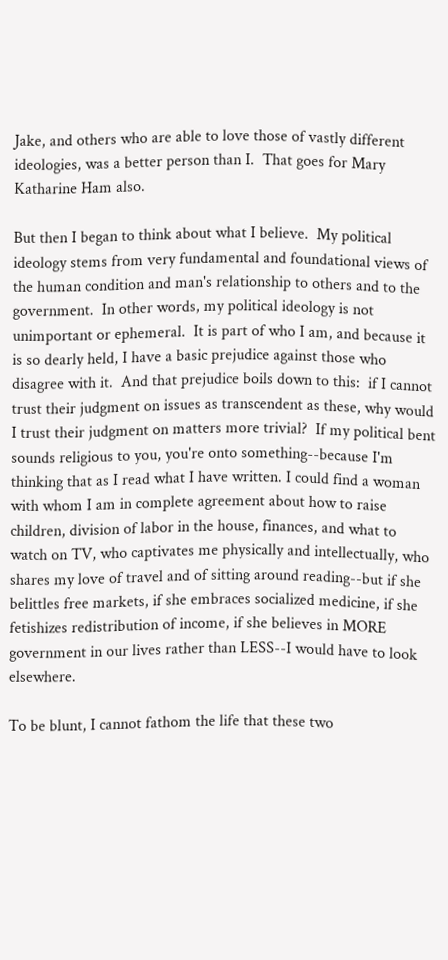Jake, and others who are able to love those of vastly different ideologies, was a better person than I.  That goes for Mary Katharine Ham also.

But then I began to think about what I believe.  My political ideology stems from very fundamental and foundational views of the human condition and man's relationship to others and to the government.  In other words, my political ideology is not unimportant or ephemeral.  It is part of who I am, and because it is so dearly held, I have a basic prejudice against those who disagree with it.  And that prejudice boils down to this:  if I cannot trust their judgment on issues as transcendent as these, why would I trust their judgment on matters more trivial?  If my political bent sounds religious to you, you're onto something--because I'm thinking that as I read what I have written. I could find a woman with whom I am in complete agreement about how to raise children, division of labor in the house, finances, and what to watch on TV, who captivates me physically and intellectually, who shares my love of travel and of sitting around reading--but if she belittles free markets, if she embraces socialized medicine, if she fetishizes redistribution of income, if she believes in MORE government in our lives rather than LESS--I would have to look elsewhere.

To be blunt, I cannot fathom the life that these two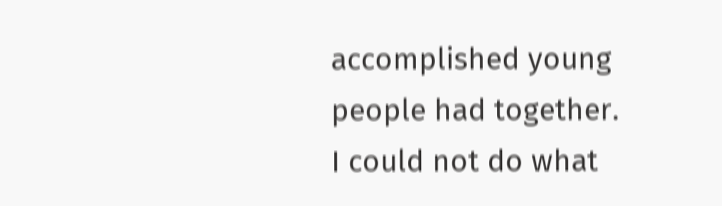accomplished young people had together.  I could not do what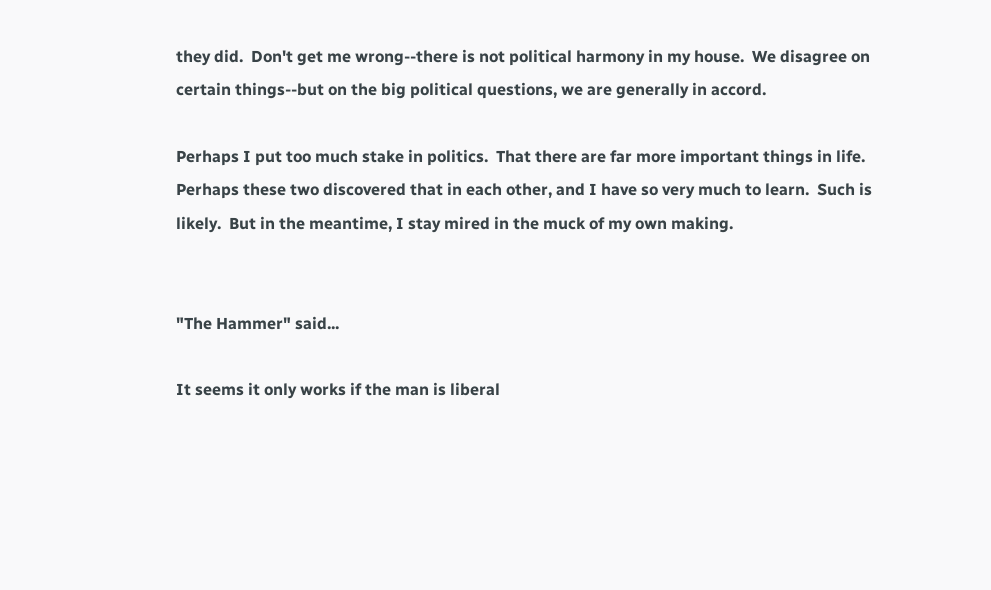they did.  Don't get me wrong--there is not political harmony in my house.  We disagree on certain things--but on the big political questions, we are generally in accord.

Perhaps I put too much stake in politics.  That there are far more important things in life.  Perhaps these two discovered that in each other, and I have so very much to learn.  Such is likely.  But in the meantime, I stay mired in the muck of my own making.


"The Hammer" said...

It seems it only works if the man is liberal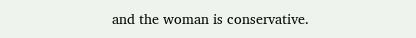and the woman is conservative.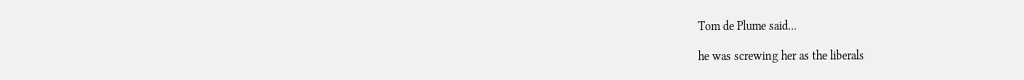Tom de Plume said...

he was screwing her as the liberals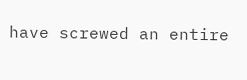have screwed an entire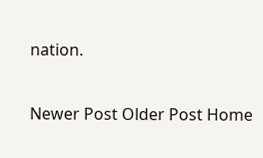nation.

Newer Post Older Post Home